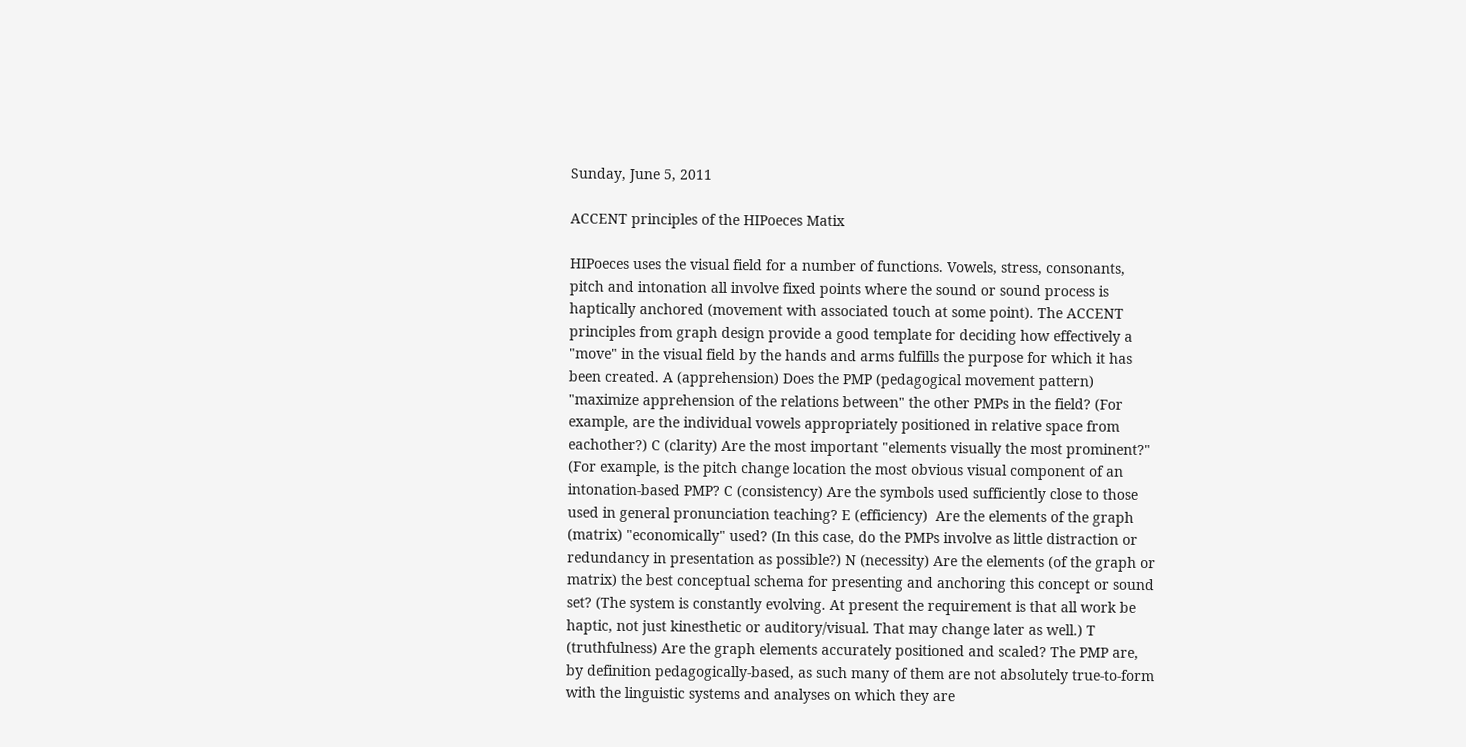Sunday, June 5, 2011

ACCENT principles of the HIPoeces Matix

HIPoeces uses the visual field for a number of functions. Vowels, stress, consonants, pitch and intonation all involve fixed points where the sound or sound process is haptically anchored (movement with associated touch at some point). The ACCENT principles from graph design provide a good template for deciding how effectively a "move" in the visual field by the hands and arms fulfills the purpose for which it has been created. A (apprehension) Does the PMP (pedagogical movement pattern) "maximize apprehension of the relations between" the other PMPs in the field? (For example, are the individual vowels appropriately positioned in relative space from eachother?) C (clarity) Are the most important "elements visually the most prominent?" (For example, is the pitch change location the most obvious visual component of an intonation-based PMP? C (consistency) Are the symbols used sufficiently close to those used in general pronunciation teaching? E (efficiency)  Are the elements of the graph (matrix) "economically" used? (In this case, do the PMPs involve as little distraction or redundancy in presentation as possible?) N (necessity) Are the elements (of the graph or matrix) the best conceptual schema for presenting and anchoring this concept or sound set? (The system is constantly evolving. At present the requirement is that all work be haptic, not just kinesthetic or auditory/visual. That may change later as well.) T (truthfulness) Are the graph elements accurately positioned and scaled? The PMP are, by definition pedagogically-based, as such many of them are not absolutely true-to-form with the linguistic systems and analyses on which they are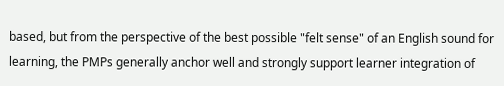based, but from the perspective of the best possible "felt sense" of an English sound for learning, the PMPs generally anchor well and strongly support learner integration of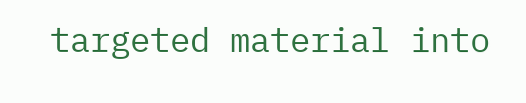targeted material into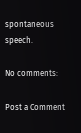spontaneous speech.

No comments:

Post a Comment